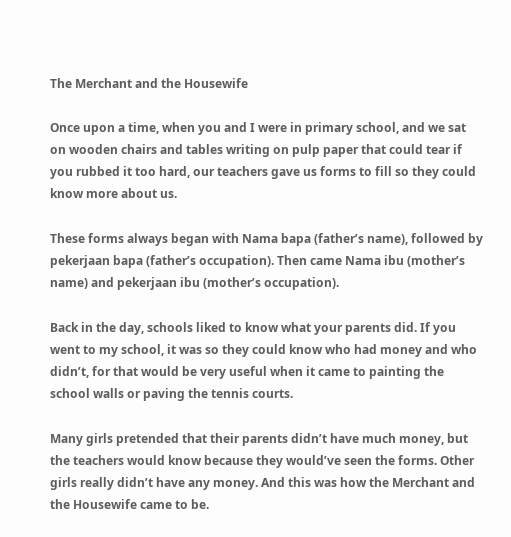The Merchant and the Housewife

Once upon a time, when you and I were in primary school, and we sat on wooden chairs and tables writing on pulp paper that could tear if you rubbed it too hard, our teachers gave us forms to fill so they could know more about us.

These forms always began with Nama bapa (father’s name), followed by pekerjaan bapa (father’s occupation). Then came Nama ibu (mother’s name) and pekerjaan ibu (mother’s occupation).

Back in the day, schools liked to know what your parents did. If you went to my school, it was so they could know who had money and who didn’t, for that would be very useful when it came to painting the school walls or paving the tennis courts.

Many girls pretended that their parents didn’t have much money, but the teachers would know because they would’ve seen the forms. Other girls really didn’t have any money. And this was how the Merchant and the Housewife came to be.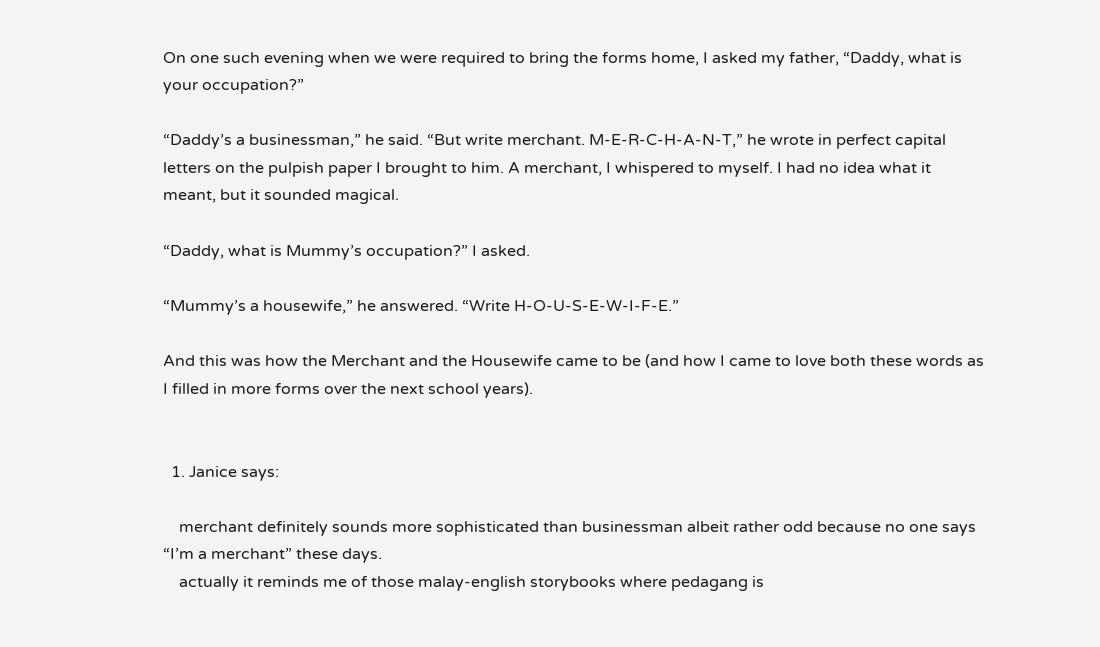On one such evening when we were required to bring the forms home, I asked my father, “Daddy, what is your occupation?”

“Daddy’s a businessman,” he said. “But write merchant. M-E-R-C-H-A-N-T,” he wrote in perfect capital letters on the pulpish paper I brought to him. A merchant, I whispered to myself. I had no idea what it meant, but it sounded magical.

“Daddy, what is Mummy’s occupation?” I asked.

“Mummy’s a housewife,” he answered. “Write H-O-U-S-E-W-I-F-E.”

And this was how the Merchant and the Housewife came to be (and how I came to love both these words as I filled in more forms over the next school years).


  1. Janice says:

    merchant definitely sounds more sophisticated than businessman albeit rather odd because no one says “I’m a merchant” these days.
    actually it reminds me of those malay-english storybooks where pedagang is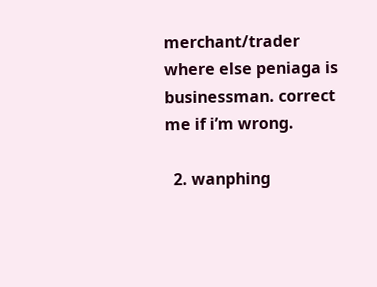merchant/trader where else peniaga is businessman. correct me if i’m wrong.

  2. wanphing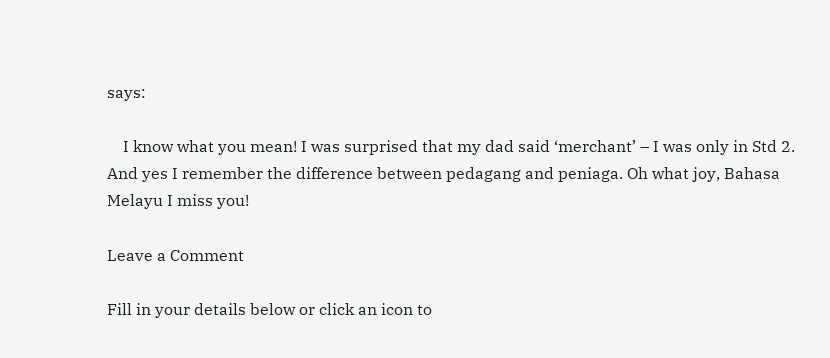says:

    I know what you mean! I was surprised that my dad said ‘merchant’ – I was only in Std 2. And yes I remember the difference between pedagang and peniaga. Oh what joy, Bahasa Melayu I miss you!

Leave a Comment

Fill in your details below or click an icon to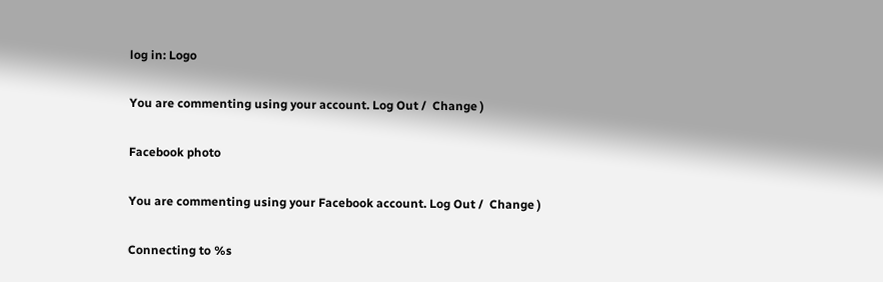log in: Logo

You are commenting using your account. Log Out /  Change )

Facebook photo

You are commenting using your Facebook account. Log Out /  Change )

Connecting to %s